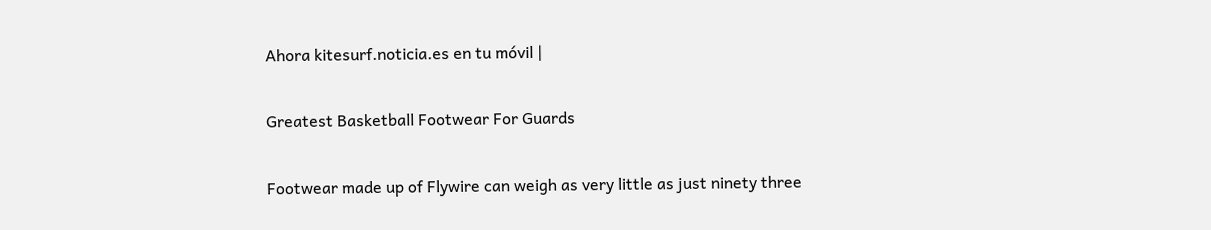Ahora kitesurf.noticia.es en tu móvil |

Greatest Basketball Footwear For Guards

Footwear made up of Flywire can weigh as very little as just ninety three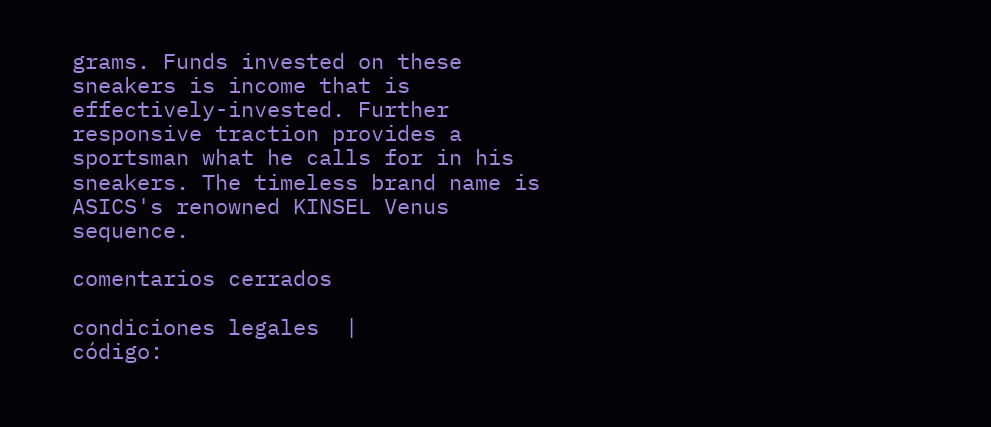grams. Funds invested on these sneakers is income that is effectively-invested. Further responsive traction provides a sportsman what he calls for in his sneakers. The timeless brand name is ASICS's renowned KINSEL Venus sequence.

comentarios cerrados

condiciones legales  |
código: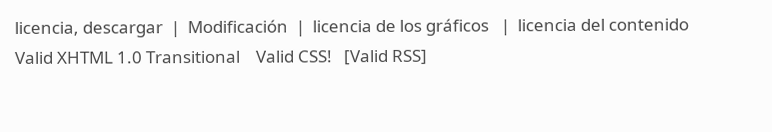licencia, descargar  |  Modificación  |  licencia de los gráficos   |  licencia del contenido
Valid XHTML 1.0 Transitional    Valid CSS!   [Valid RSS]